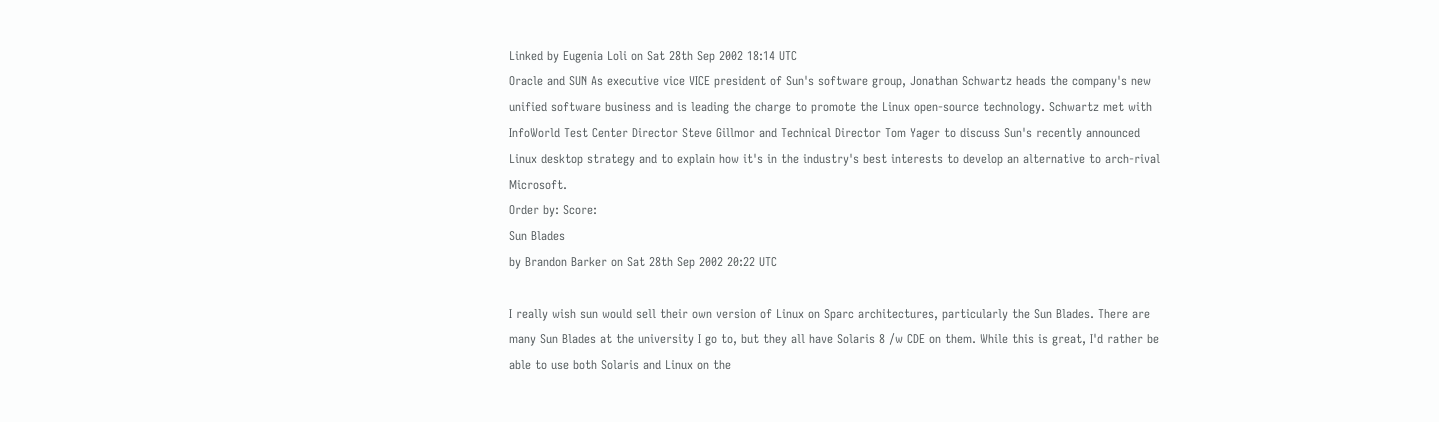Linked by Eugenia Loli on Sat 28th Sep 2002 18:14 UTC
Oracle and SUN As executive vice VICE president of Sun's software group, Jonathan Schwartz heads the company's new unified software business and is leading the charge to promote the Linux open-source technology. Schwartz met with InfoWorld Test Center Director Steve Gillmor and Technical Director Tom Yager to discuss Sun's recently announced Linux desktop strategy and to explain how it's in the industry's best interests to develop an alternative to arch-rival Microsoft.
Order by: Score:
Sun Blades
by Brandon Barker on Sat 28th Sep 2002 20:22 UTC

I really wish sun would sell their own version of Linux on Sparc architectures, particularly the Sun Blades. There are many Sun Blades at the university I go to, but they all have Solaris 8 /w CDE on them. While this is great, I'd rather be able to use both Solaris and Linux on the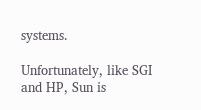systems.

Unfortunately, like SGI and HP, Sun is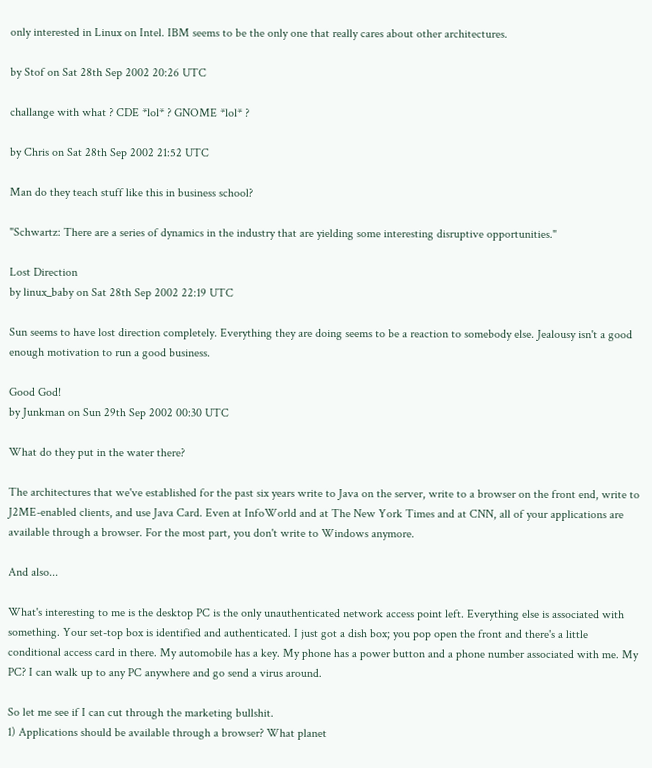only interested in Linux on Intel. IBM seems to be the only one that really cares about other architectures.

by Stof on Sat 28th Sep 2002 20:26 UTC

challange with what ? CDE *lol* ? GNOME *lol* ?

by Chris on Sat 28th Sep 2002 21:52 UTC

Man do they teach stuff like this in business school?

"Schwartz: There are a series of dynamics in the industry that are yielding some interesting disruptive opportunities."

Lost Direction
by linux_baby on Sat 28th Sep 2002 22:19 UTC

Sun seems to have lost direction completely. Everything they are doing seems to be a reaction to somebody else. Jealousy isn't a good enough motivation to run a good business.

Good God!
by Junkman on Sun 29th Sep 2002 00:30 UTC

What do they put in the water there?

The architectures that we've established for the past six years write to Java on the server, write to a browser on the front end, write to J2ME-enabled clients, and use Java Card. Even at InfoWorld and at The New York Times and at CNN, all of your applications are available through a browser. For the most part, you don't write to Windows anymore.

And also...

What's interesting to me is the desktop PC is the only unauthenticated network access point left. Everything else is associated with something. Your set-top box is identified and authenticated. I just got a dish box; you pop open the front and there's a little conditional access card in there. My automobile has a key. My phone has a power button and a phone number associated with me. My PC? I can walk up to any PC anywhere and go send a virus around.

So let me see if I can cut through the marketing bullshit.
1) Applications should be available through a browser? What planet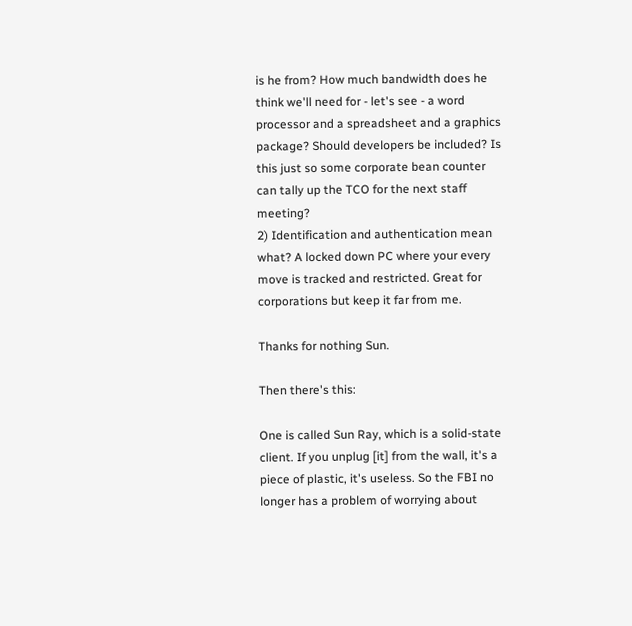is he from? How much bandwidth does he think we'll need for - let's see - a word processor and a spreadsheet and a graphics package? Should developers be included? Is this just so some corporate bean counter can tally up the TCO for the next staff meeting?
2) Identification and authentication mean what? A locked down PC where your every move is tracked and restricted. Great for corporations but keep it far from me.

Thanks for nothing Sun.

Then there's this:

One is called Sun Ray, which is a solid-state client. If you unplug [it] from the wall, it's a piece of plastic, it's useless. So the FBI no longer has a problem of worrying about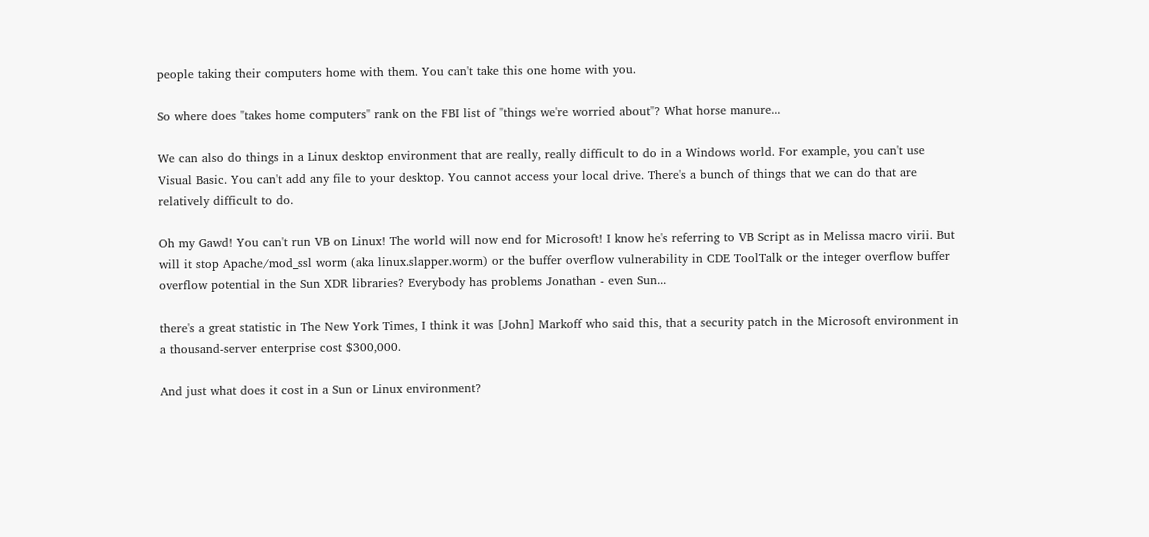people taking their computers home with them. You can't take this one home with you.

So where does "takes home computers" rank on the FBI list of "things we're worried about"? What horse manure...

We can also do things in a Linux desktop environment that are really, really difficult to do in a Windows world. For example, you can't use Visual Basic. You can't add any file to your desktop. You cannot access your local drive. There's a bunch of things that we can do that are relatively difficult to do.

Oh my Gawd! You can't run VB on Linux! The world will now end for Microsoft! I know he's referring to VB Script as in Melissa macro virii. But will it stop Apache/mod_ssl worm (aka linux.slapper.worm) or the buffer overflow vulnerability in CDE ToolTalk or the integer overflow buffer overflow potential in the Sun XDR libraries? Everybody has problems Jonathan - even Sun...

there's a great statistic in The New York Times, I think it was [John] Markoff who said this, that a security patch in the Microsoft environment in a thousand-server enterprise cost $300,000.

And just what does it cost in a Sun or Linux environment?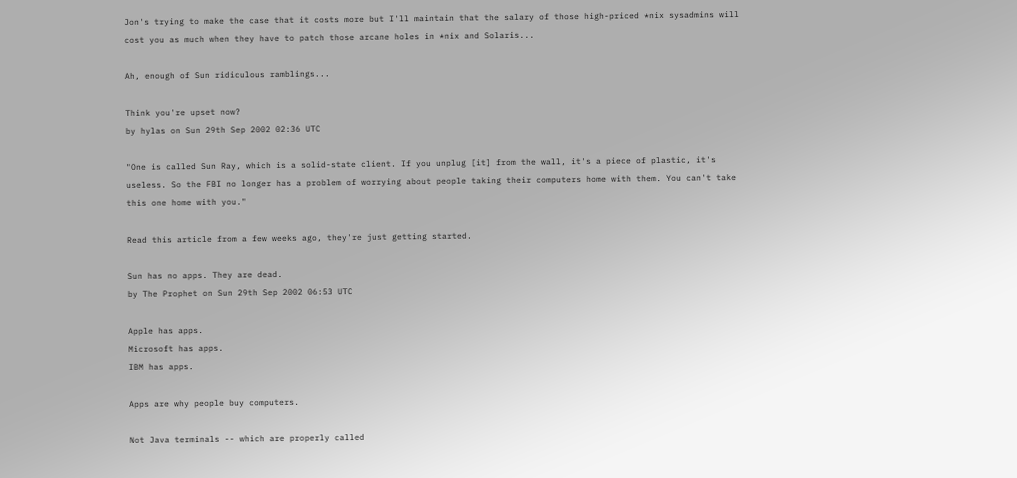Jon's trying to make the case that it costs more but I'll maintain that the salary of those high-priced *nix sysadmins will cost you as much when they have to patch those arcane holes in *nix and Solaris...

Ah, enough of Sun ridiculous ramblings...

Think you're upset now?
by hylas on Sun 29th Sep 2002 02:36 UTC

"One is called Sun Ray, which is a solid-state client. If you unplug [it] from the wall, it's a piece of plastic, it's useless. So the FBI no longer has a problem of worrying about people taking their computers home with them. You can't take this one home with you."

Read this article from a few weeks ago, they're just getting started.

Sun has no apps. They are dead.
by The Prophet on Sun 29th Sep 2002 06:53 UTC

Apple has apps.
Microsoft has apps.
IBM has apps.

Apps are why people buy computers.

Not Java terminals -- which are properly called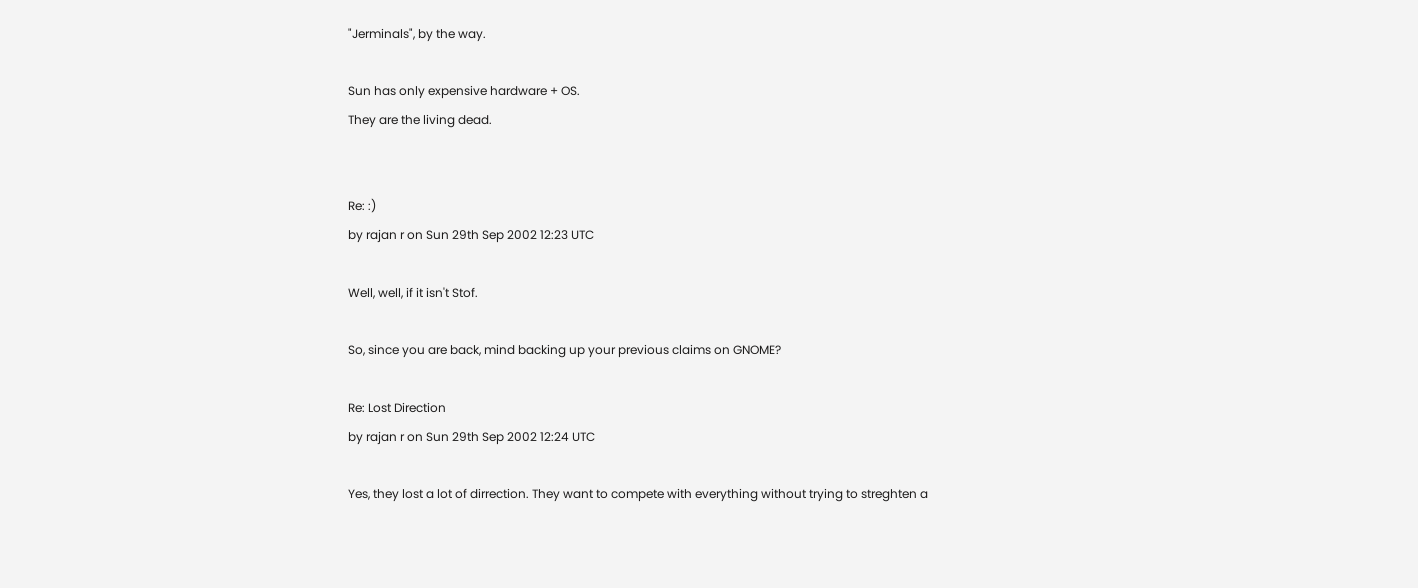"Jerminals", by the way.

Sun has only expensive hardware + OS.
They are the living dead.


Re: :)
by rajan r on Sun 29th Sep 2002 12:23 UTC

Well, well, if it isn't Stof.

So, since you are back, mind backing up your previous claims on GNOME?

Re: Lost Direction
by rajan r on Sun 29th Sep 2002 12:24 UTC

Yes, they lost a lot of dirrection. They want to compete with everything without trying to streghten a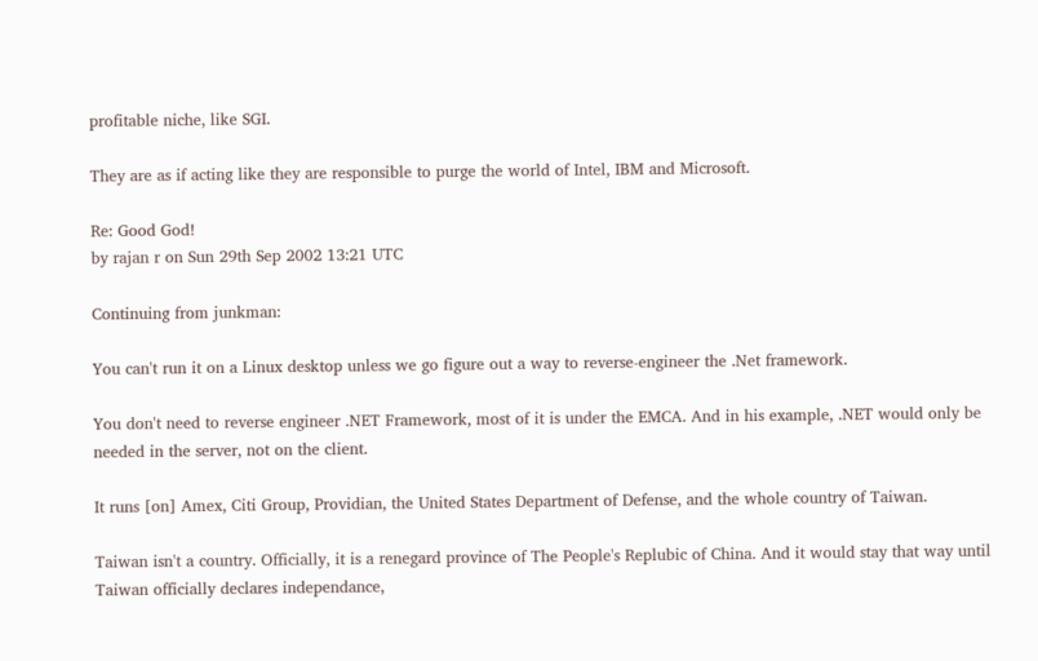profitable niche, like SGI.

They are as if acting like they are responsible to purge the world of Intel, IBM and Microsoft.

Re: Good God!
by rajan r on Sun 29th Sep 2002 13:21 UTC

Continuing from junkman:

You can't run it on a Linux desktop unless we go figure out a way to reverse-engineer the .Net framework.

You don't need to reverse engineer .NET Framework, most of it is under the EMCA. And in his example, .NET would only be needed in the server, not on the client.

It runs [on] Amex, Citi Group, Providian, the United States Department of Defense, and the whole country of Taiwan.

Taiwan isn't a country. Officially, it is a renegard province of The People's Replubic of China. And it would stay that way until Taiwan officially declares independance,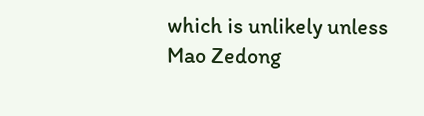which is unlikely unless Mao Zedong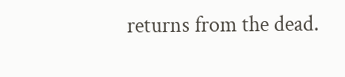returns from the dead.